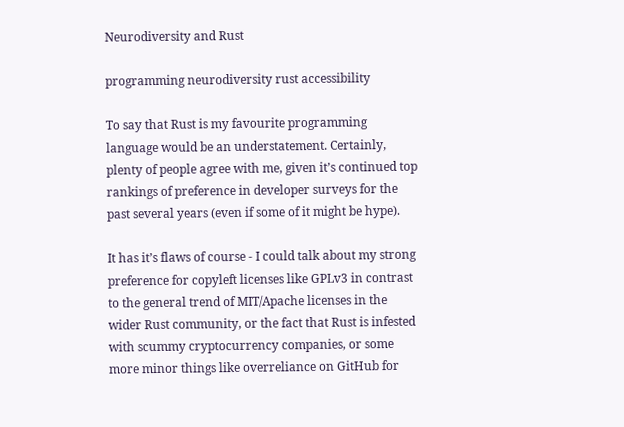Neurodiversity and Rust

programming neurodiversity rust accessibility

To say that Rust is my favourite programming language would be an understatement. Certainly, plenty of people agree with me, given it’s continued top rankings of preference in developer surveys for the past several years (even if some of it might be hype).

It has it’s flaws of course - I could talk about my strong preference for copyleft licenses like GPLv3 in contrast to the general trend of MIT/Apache licenses in the wider Rust community, or the fact that Rust is infested with scummy cryptocurrency companies, or some more minor things like overreliance on GitHub for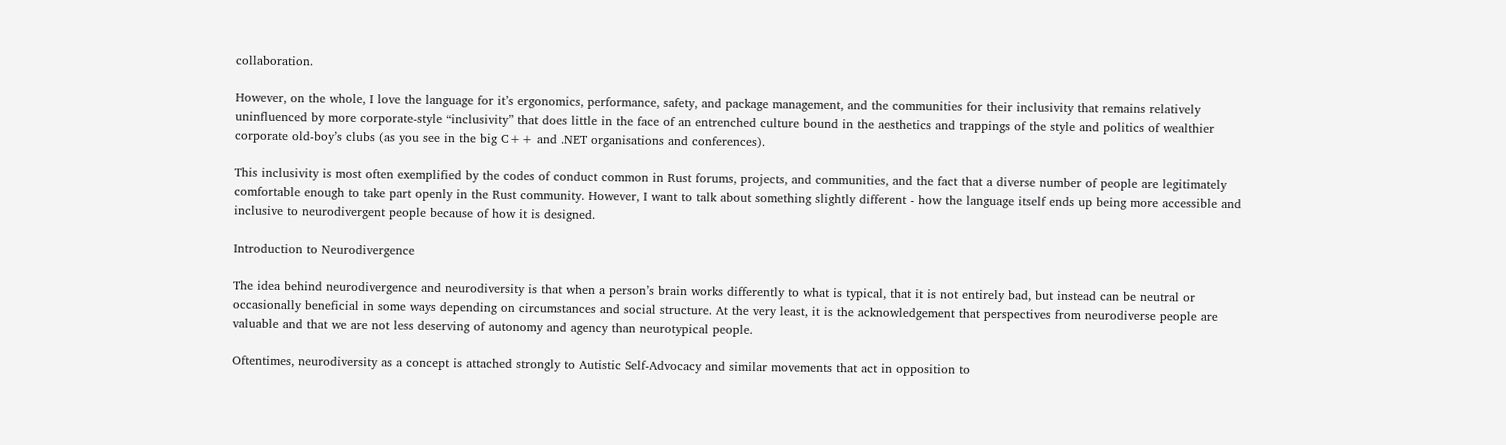collaboration.

However, on the whole, I love the language for it’s ergonomics, performance, safety, and package management, and the communities for their inclusivity that remains relatively uninfluenced by more corporate-style “inclusivity” that does little in the face of an entrenched culture bound in the aesthetics and trappings of the style and politics of wealthier corporate old-boy’s clubs (as you see in the big C++ and .NET organisations and conferences).

This inclusivity is most often exemplified by the codes of conduct common in Rust forums, projects, and communities, and the fact that a diverse number of people are legitimately comfortable enough to take part openly in the Rust community. However, I want to talk about something slightly different - how the language itself ends up being more accessible and inclusive to neurodivergent people because of how it is designed.

Introduction to Neurodivergence

The idea behind neurodivergence and neurodiversity is that when a person’s brain works differently to what is typical, that it is not entirely bad, but instead can be neutral or occasionally beneficial in some ways depending on circumstances and social structure. At the very least, it is the acknowledgement that perspectives from neurodiverse people are valuable and that we are not less deserving of autonomy and agency than neurotypical people.

Oftentimes, neurodiversity as a concept is attached strongly to Autistic Self-Advocacy and similar movements that act in opposition to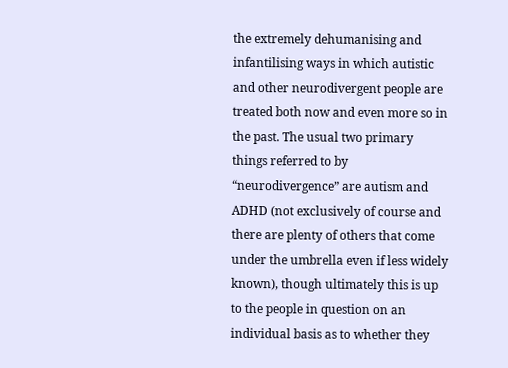the extremely dehumanising and infantilising ways in which autistic and other neurodivergent people are treated both now and even more so in the past. The usual two primary things referred to by “neurodivergence” are autism and ADHD (not exclusively of course and there are plenty of others that come under the umbrella even if less widely known), though ultimately this is up to the people in question on an individual basis as to whether they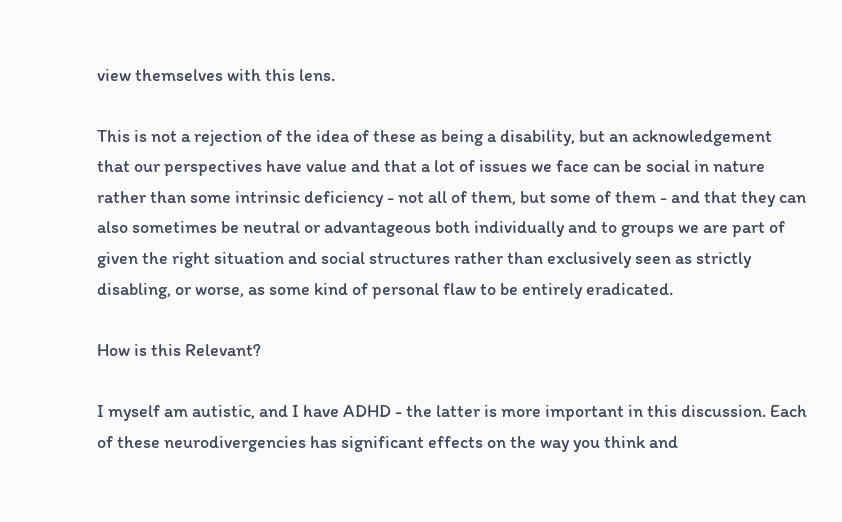view themselves with this lens.

This is not a rejection of the idea of these as being a disability, but an acknowledgement that our perspectives have value and that a lot of issues we face can be social in nature rather than some intrinsic deficiency - not all of them, but some of them - and that they can also sometimes be neutral or advantageous both individually and to groups we are part of given the right situation and social structures rather than exclusively seen as strictly disabling, or worse, as some kind of personal flaw to be entirely eradicated.

How is this Relevant?

I myself am autistic, and I have ADHD - the latter is more important in this discussion. Each of these neurodivergencies has significant effects on the way you think and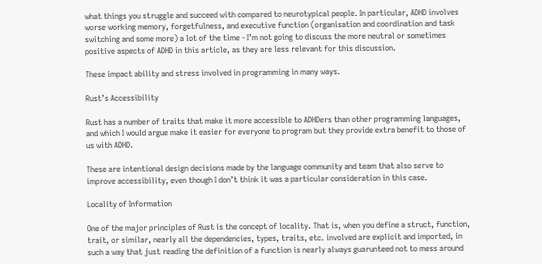what things you struggle and succeed with compared to neurotypical people. In particular, ADHD involves worse working memory, forgetfulness, and executive function (organisation and coordination and task switching and some more) a lot of the time - I’m not going to discuss the more neutral or sometimes positive aspects of ADHD in this article, as they are less relevant for this discussion.

These impact ability and stress involved in programming in many ways.

Rust’s Accessibility

Rust has a number of traits that make it more accessible to ADHDers than other programming languages, and which I would argue make it easier for everyone to program but they provide extra benefit to those of us with ADHD.

These are intentional design decisions made by the language community and team that also serve to improve accessibility, even though I don’t think it was a particular consideration in this case.

Locality of Information

One of the major principles of Rust is the concept of locality. That is, when you define a struct, function, trait, or similar, nearly all the dependencies, types, traits, etc. involved are explicit and imported, in such a way that just reading the definition of a function is nearly always guarunteed not to mess around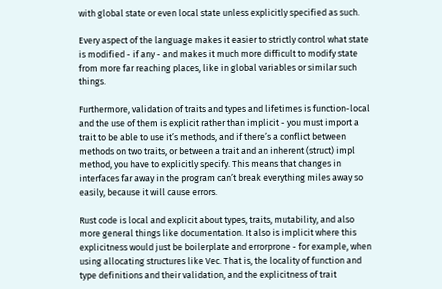with global state or even local state unless explicitly specified as such.

Every aspect of the language makes it easier to strictly control what state is modified - if any - and makes it much more difficult to modify state from more far reaching places, like in global variables or similar such things.

Furthermore, validation of traits and types and lifetimes is function-local and the use of them is explicit rather than implicit - you must import a trait to be able to use it’s methods, and if there’s a conflict between methods on two traits, or between a trait and an inherent (struct) impl method, you have to explicitly specify. This means that changes in interfaces far away in the program can’t break everything miles away so easily, because it will cause errors.

Rust code is local and explicit about types, traits, mutability, and also more general things like documentation. It also is implicit where this explicitness would just be boilerplate and errorprone - for example, when using allocating structures like Vec. That is, the locality of function and type definitions and their validation, and the explicitness of trait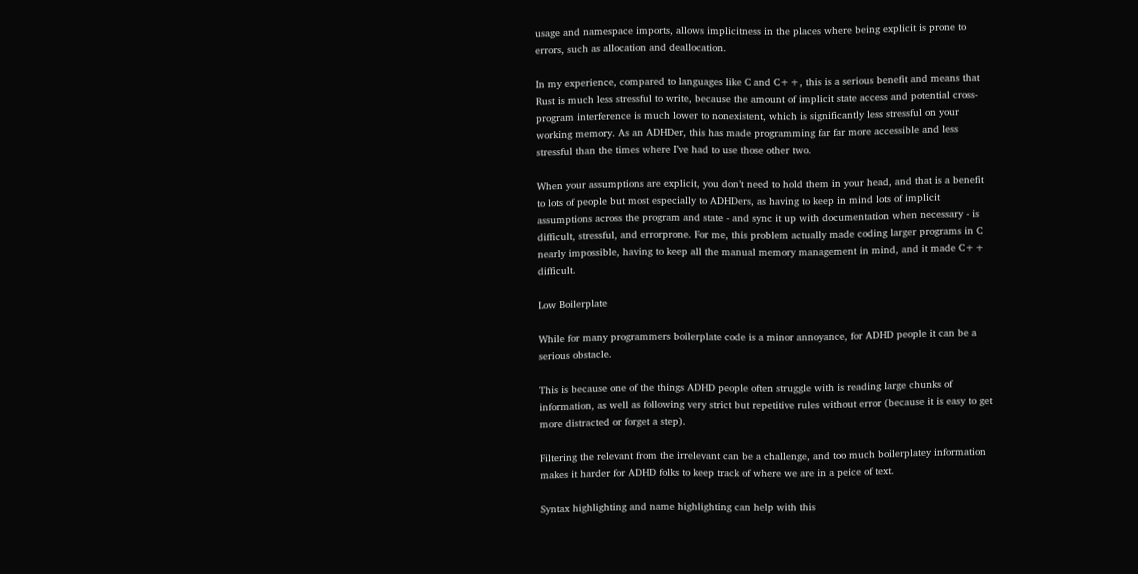usage and namespace imports, allows implicitness in the places where being explicit is prone to errors, such as allocation and deallocation.

In my experience, compared to languages like C and C++, this is a serious benefit and means that Rust is much less stressful to write, because the amount of implicit state access and potential cross-program interference is much lower to nonexistent, which is significantly less stressful on your working memory. As an ADHDer, this has made programming far far more accessible and less stressful than the times where I’ve had to use those other two.

When your assumptions are explicit, you don’t need to hold them in your head, and that is a benefit to lots of people but most especially to ADHDers, as having to keep in mind lots of implicit assumptions across the program and state - and sync it up with documentation when necessary - is difficult, stressful, and errorprone. For me, this problem actually made coding larger programs in C nearly impossible, having to keep all the manual memory management in mind, and it made C++ difficult.

Low Boilerplate

While for many programmers boilerplate code is a minor annoyance, for ADHD people it can be a serious obstacle.

This is because one of the things ADHD people often struggle with is reading large chunks of information, as well as following very strict but repetitive rules without error (because it is easy to get more distracted or forget a step).

Filtering the relevant from the irrelevant can be a challenge, and too much boilerplatey information makes it harder for ADHD folks to keep track of where we are in a peice of text.

Syntax highlighting and name highlighting can help with this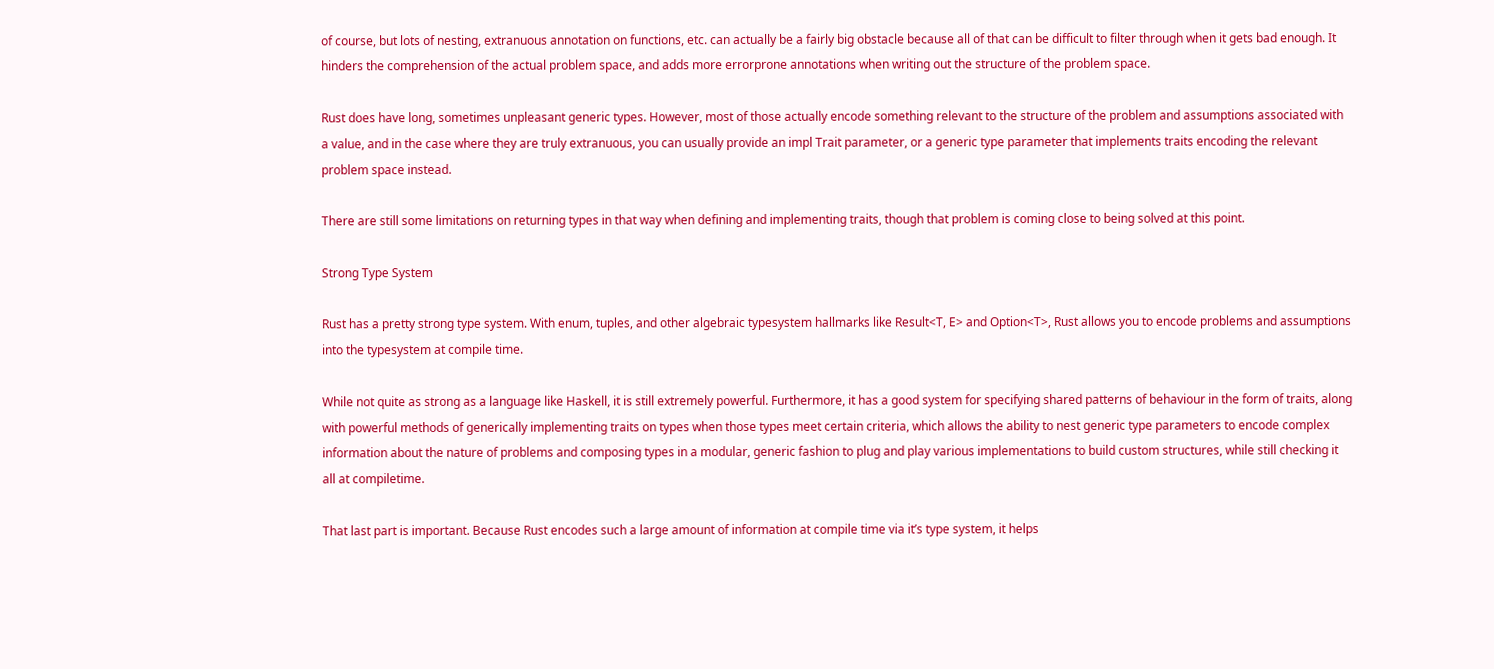of course, but lots of nesting, extranuous annotation on functions, etc. can actually be a fairly big obstacle because all of that can be difficult to filter through when it gets bad enough. It hinders the comprehension of the actual problem space, and adds more errorprone annotations when writing out the structure of the problem space.

Rust does have long, sometimes unpleasant generic types. However, most of those actually encode something relevant to the structure of the problem and assumptions associated with a value, and in the case where they are truly extranuous, you can usually provide an impl Trait parameter, or a generic type parameter that implements traits encoding the relevant problem space instead.

There are still some limitations on returning types in that way when defining and implementing traits, though that problem is coming close to being solved at this point.

Strong Type System

Rust has a pretty strong type system. With enum, tuples, and other algebraic typesystem hallmarks like Result<T, E> and Option<T>, Rust allows you to encode problems and assumptions into the typesystem at compile time.

While not quite as strong as a language like Haskell, it is still extremely powerful. Furthermore, it has a good system for specifying shared patterns of behaviour in the form of traits, along with powerful methods of generically implementing traits on types when those types meet certain criteria, which allows the ability to nest generic type parameters to encode complex information about the nature of problems and composing types in a modular, generic fashion to plug and play various implementations to build custom structures, while still checking it all at compiletime.

That last part is important. Because Rust encodes such a large amount of information at compile time via it’s type system, it helps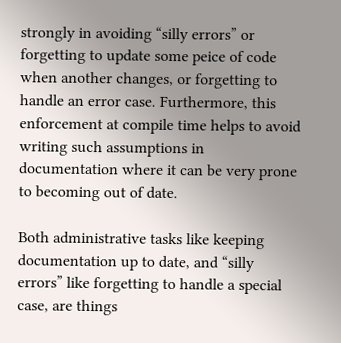strongly in avoiding “silly errors” or forgetting to update some peice of code when another changes, or forgetting to handle an error case. Furthermore, this enforcement at compile time helps to avoid writing such assumptions in documentation where it can be very prone to becoming out of date.

Both administrative tasks like keeping documentation up to date, and “silly errors” like forgetting to handle a special case, are things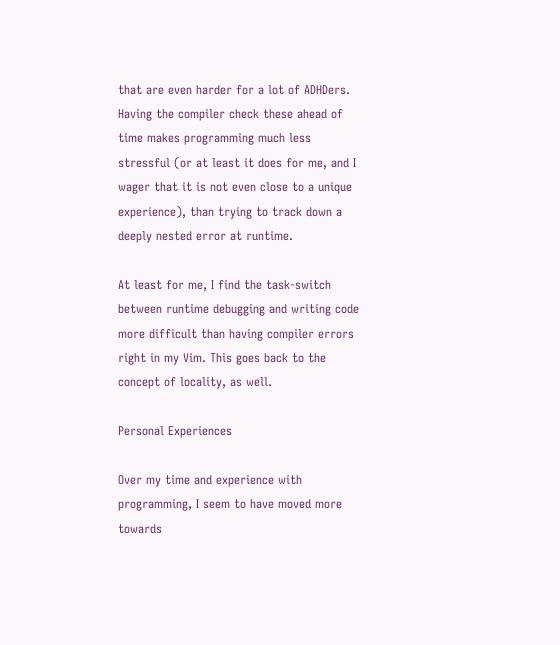that are even harder for a lot of ADHDers. Having the compiler check these ahead of time makes programming much less stressful (or at least it does for me, and I wager that it is not even close to a unique experience), than trying to track down a deeply nested error at runtime.

At least for me, I find the task-switch between runtime debugging and writing code more difficult than having compiler errors right in my Vim. This goes back to the concept of locality, as well.

Personal Experiences

Over my time and experience with programming, I seem to have moved more towards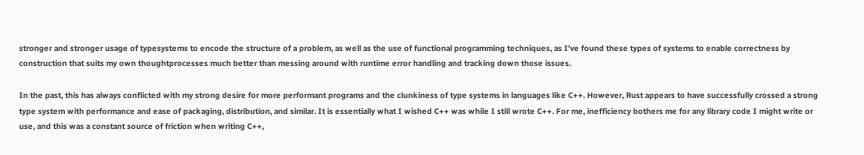stronger and stronger usage of typesystems to encode the structure of a problem, as well as the use of functional programming techniques, as I’ve found these types of systems to enable correctness by construction that suits my own thoughtprocesses much better than messing around with runtime error handling and tracking down those issues.

In the past, this has always conflicted with my strong desire for more performant programs and the clunkiness of type systems in languages like C++. However, Rust appears to have successfully crossed a strong type system with performance and ease of packaging, distribution, and similar. It is essentially what I wished C++ was while I still wrote C++. For me, inefficiency bothers me for any library code I might write or use, and this was a constant source of friction when writing C++,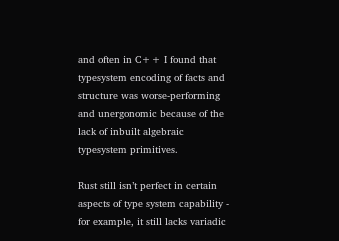and often in C++ I found that typesystem encoding of facts and structure was worse-performing and unergonomic because of the lack of inbuilt algebraic typesystem primitives.

Rust still isn’t perfect in certain aspects of type system capability - for example, it still lacks variadic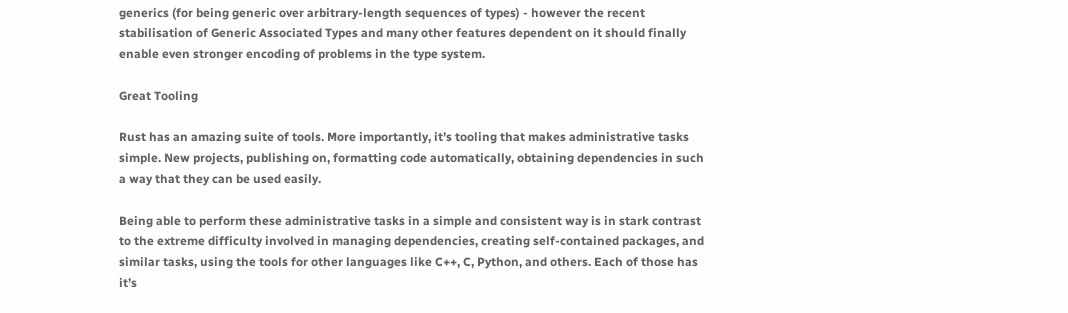generics (for being generic over arbitrary-length sequences of types) - however the recent stabilisation of Generic Associated Types and many other features dependent on it should finally enable even stronger encoding of problems in the type system.

Great Tooling

Rust has an amazing suite of tools. More importantly, it’s tooling that makes administrative tasks simple. New projects, publishing on, formatting code automatically, obtaining dependencies in such a way that they can be used easily.

Being able to perform these administrative tasks in a simple and consistent way is in stark contrast to the extreme difficulty involved in managing dependencies, creating self-contained packages, and similar tasks, using the tools for other languages like C++, C, Python, and others. Each of those has it’s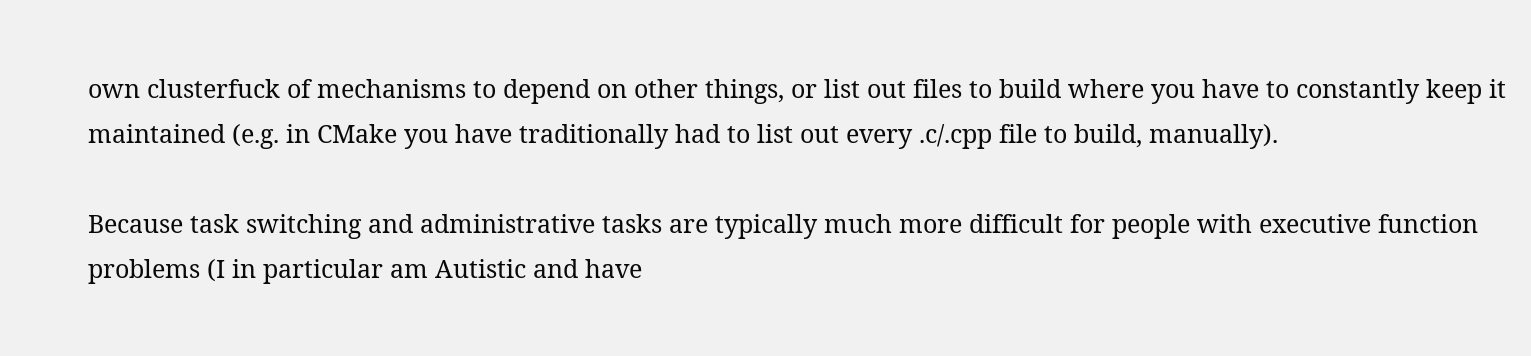own clusterfuck of mechanisms to depend on other things, or list out files to build where you have to constantly keep it maintained (e.g. in CMake you have traditionally had to list out every .c/.cpp file to build, manually).

Because task switching and administrative tasks are typically much more difficult for people with executive function problems (I in particular am Autistic and have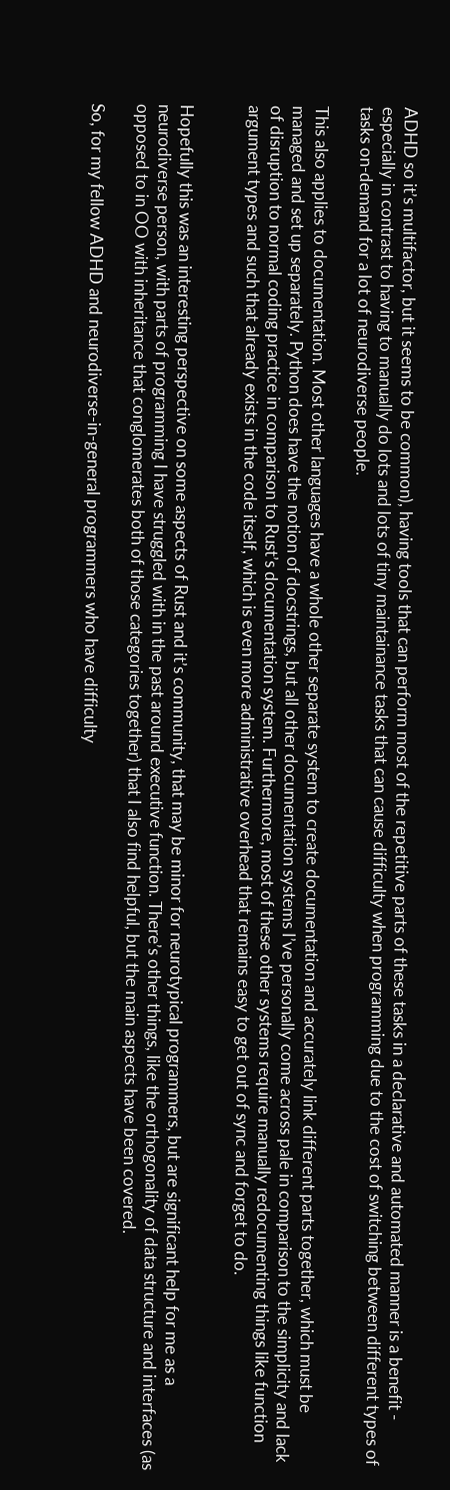ADHD so it’s multifactor, but it seems to be common), having tools that can perform most of the repetitive parts of these tasks in a declarative and automated manner is a benefit - especially in contrast to having to manually do lots and lots of tiny maintainance tasks that can cause difficulty when programming due to the cost of switching between different types of tasks on-demand for a lot of neurodiverse people.

This also applies to documentation. Most other languages have a whole other separate system to create documentation and accurately link different parts together, which must be managed and set up separately. Python does have the notion of docstrings, but all other documentation systems I’ve personally come across pale in comparison to the simplicity and lack of disruption to normal coding practice in comparison to Rust’s documentation system. Furthermore, most of these other systems require manually redocumenting things like function argument types and such that already exists in the code itself, which is even more administrative overhead that remains easy to get out of sync and forget to do.


Hopefully this was an interesting perspective on some aspects of Rust and it’s community, that may be minor for neurotypical programmers, but are significant help for me as a neurodiverse person, with parts of programming I have struggled with in the past around executive function. There’s other things, like the orthogonality of data structure and interfaces (as opposed to in OO with inheritance that conglomerates both of those categories together) that I also find helpful, but the main aspects have been covered.

So, for my fellow ADHD and neurodiverse-in-general programmers who have difficulty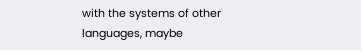with the systems of other languages, maybe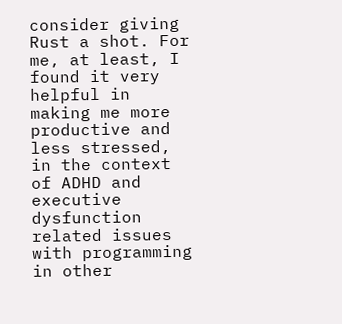consider giving Rust a shot. For me, at least, I found it very helpful in making me more productive and less stressed, in the context of ADHD and executive dysfunction related issues with programming in other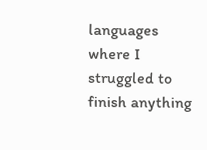languages where I struggled to finish anything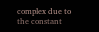complex due to the constant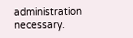administration necessary.